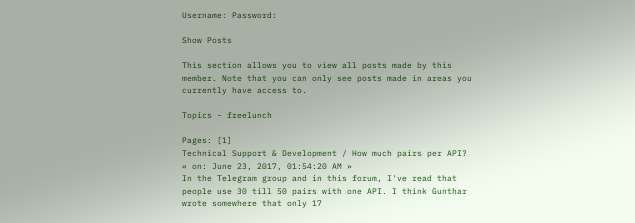Username: Password:

Show Posts

This section allows you to view all posts made by this member. Note that you can only see posts made in areas you currently have access to.

Topics - freelunch

Pages: [1]
Technical Support & Development / How much pairs per API?
« on: June 23, 2017, 01:54:20 AM »
In the Telegram group and in this forum, I've read that people use 30 till 50 pairs with one API. I think Gunthar wrote somewhere that only 17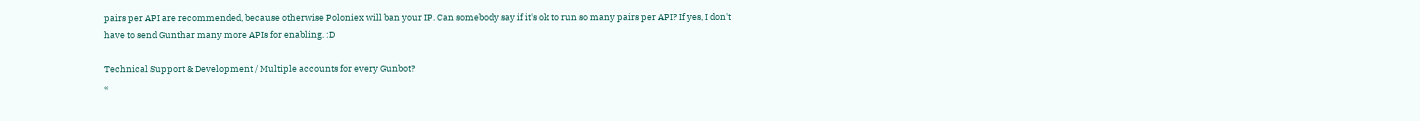pairs per API are recommended, because otherwise Poloniex will ban your IP. Can somebody say if it's ok to run so many pairs per API? If yes, I don't have to send Gunthar many more APIs for enabling. :D

Technical Support & Development / Multiple accounts for every Gunbot?
«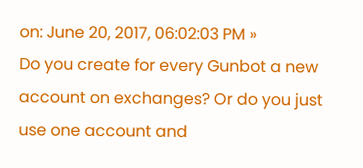on: June 20, 2017, 06:02:03 PM »
Do you create for every Gunbot a new account on exchanges? Or do you just use one account and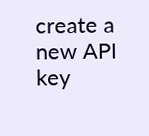create a new API key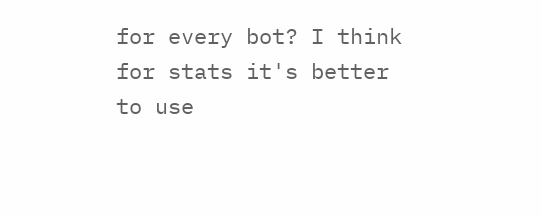for every bot? I think for stats it's better to use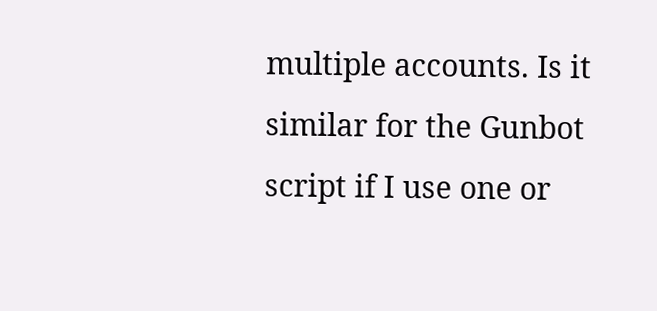multiple accounts. Is it similar for the Gunbot script if I use one or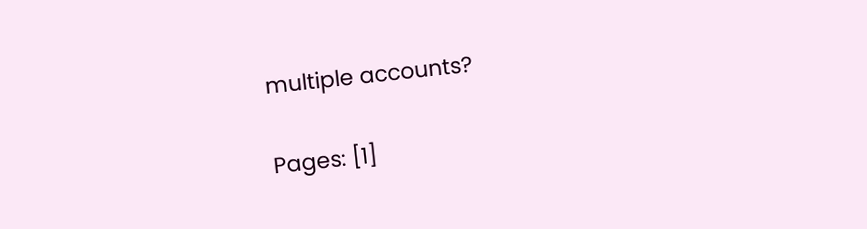multiple accounts?

Pages: [1]